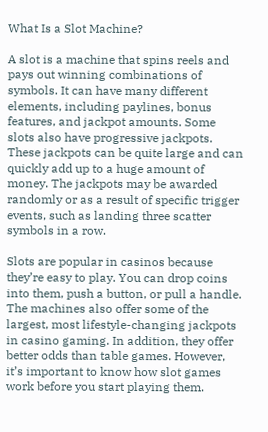What Is a Slot Machine?

A slot is a machine that spins reels and pays out winning combinations of symbols. It can have many different elements, including paylines, bonus features, and jackpot amounts. Some slots also have progressive jackpots. These jackpots can be quite large and can quickly add up to a huge amount of money. The jackpots may be awarded randomly or as a result of specific trigger events, such as landing three scatter symbols in a row.

Slots are popular in casinos because they’re easy to play. You can drop coins into them, push a button, or pull a handle. The machines also offer some of the largest, most lifestyle-changing jackpots in casino gaming. In addition, they offer better odds than table games. However, it’s important to know how slot games work before you start playing them.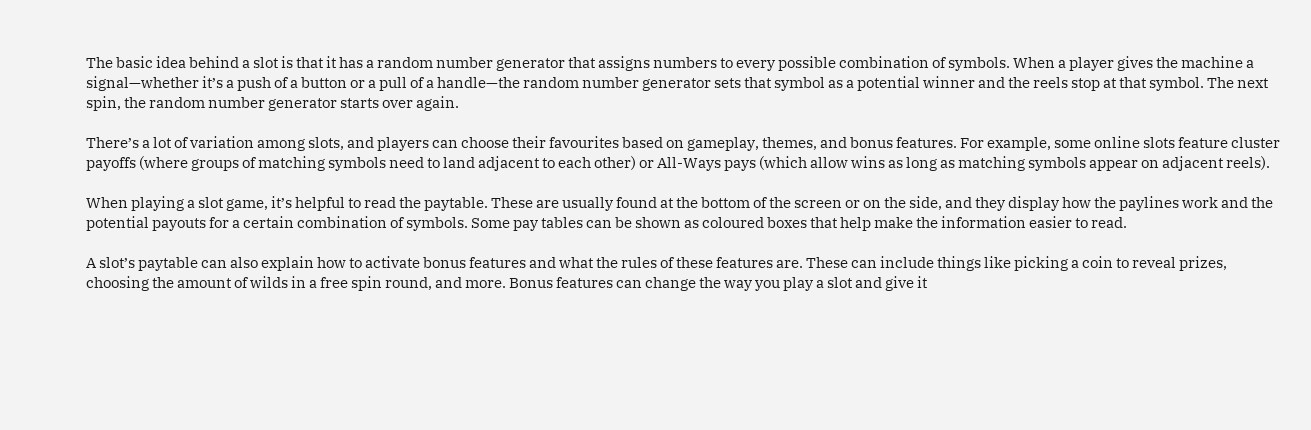The basic idea behind a slot is that it has a random number generator that assigns numbers to every possible combination of symbols. When a player gives the machine a signal—whether it’s a push of a button or a pull of a handle—the random number generator sets that symbol as a potential winner and the reels stop at that symbol. The next spin, the random number generator starts over again.

There’s a lot of variation among slots, and players can choose their favourites based on gameplay, themes, and bonus features. For example, some online slots feature cluster payoffs (where groups of matching symbols need to land adjacent to each other) or All-Ways pays (which allow wins as long as matching symbols appear on adjacent reels).

When playing a slot game, it’s helpful to read the paytable. These are usually found at the bottom of the screen or on the side, and they display how the paylines work and the potential payouts for a certain combination of symbols. Some pay tables can be shown as coloured boxes that help make the information easier to read.

A slot’s paytable can also explain how to activate bonus features and what the rules of these features are. These can include things like picking a coin to reveal prizes, choosing the amount of wilds in a free spin round, and more. Bonus features can change the way you play a slot and give it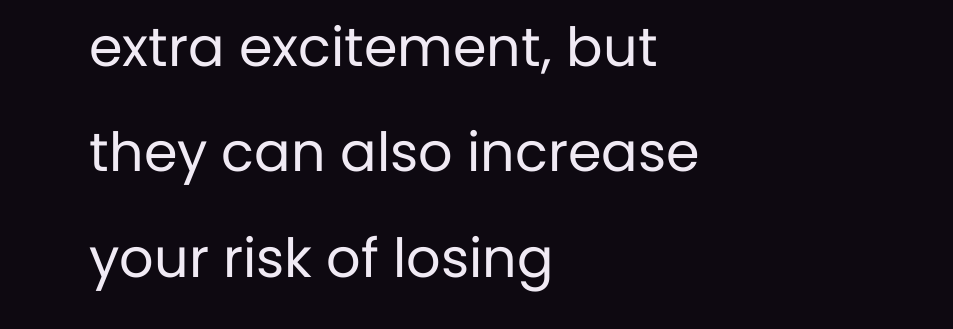extra excitement, but they can also increase your risk of losing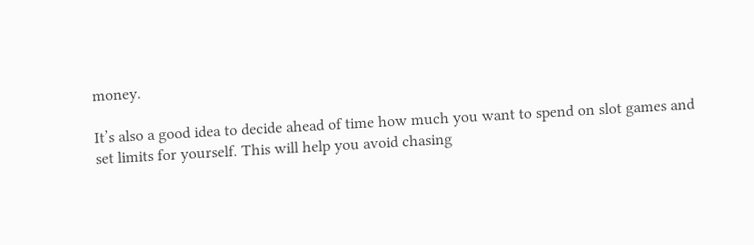money.

It’s also a good idea to decide ahead of time how much you want to spend on slot games and set limits for yourself. This will help you avoid chasing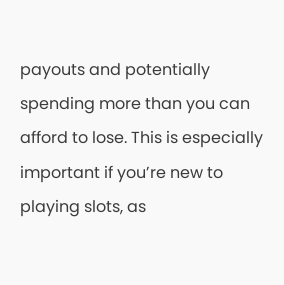payouts and potentially spending more than you can afford to lose. This is especially important if you’re new to playing slots, as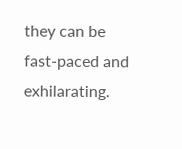they can be fast-paced and exhilarating.